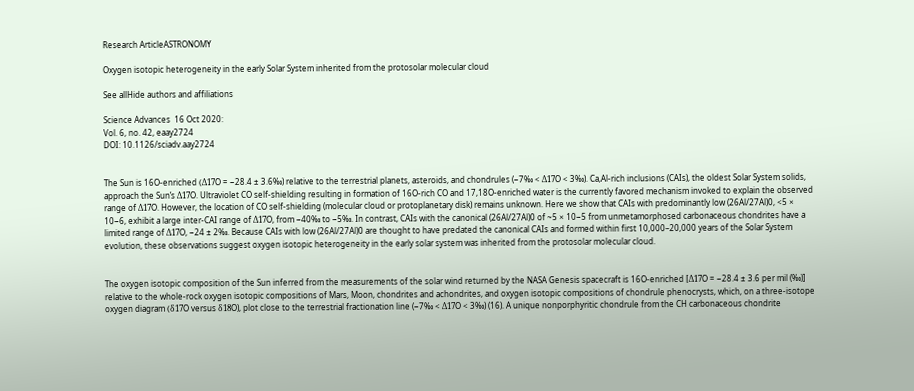Research ArticleASTRONOMY

Oxygen isotopic heterogeneity in the early Solar System inherited from the protosolar molecular cloud

See allHide authors and affiliations

Science Advances  16 Oct 2020:
Vol. 6, no. 42, eaay2724
DOI: 10.1126/sciadv.aay2724


The Sun is 16O-enriched (Δ17O = −28.4 ± 3.6‰) relative to the terrestrial planets, asteroids, and chondrules (−7‰ < Δ17O < 3‰). Ca,Al-rich inclusions (CAIs), the oldest Solar System solids, approach the Sun’s Δ17O. Ultraviolet CO self-shielding resulting in formation of 16O-rich CO and 17,18O-enriched water is the currently favored mechanism invoked to explain the observed range of Δ17O. However, the location of CO self-shielding (molecular cloud or protoplanetary disk) remains unknown. Here we show that CAIs with predominantly low (26Al/27Al)0, <5 × 10−6, exhibit a large inter-CAI range of Δ17O, from −40‰ to −5‰. In contrast, CAIs with the canonical (26Al/27Al)0 of ~5 × 10−5 from unmetamorphosed carbonaceous chondrites have a limited range of Δ17O, −24 ± 2‰. Because CAIs with low (26Al/27Al)0 are thought to have predated the canonical CAIs and formed within first 10,000–20,000 years of the Solar System evolution, these observations suggest oxygen isotopic heterogeneity in the early solar system was inherited from the protosolar molecular cloud.


The oxygen isotopic composition of the Sun inferred from the measurements of the solar wind returned by the NASA Genesis spacecraft is 16O-enriched [Δ17O = −28.4 ± 3.6 per mil (‰)] relative to the whole-rock oxygen isotopic compositions of Mars, Moon, chondrites and achondrites, and oxygen isotopic compositions of chondrule phenocrysts, which, on a three-isotope oxygen diagram (δ17O versus δ18O), plot close to the terrestrial fractionation line (−7‰ < Δ17O < 3‰) (16). A unique nonporphyritic chondrule from the CH carbonaceous chondrite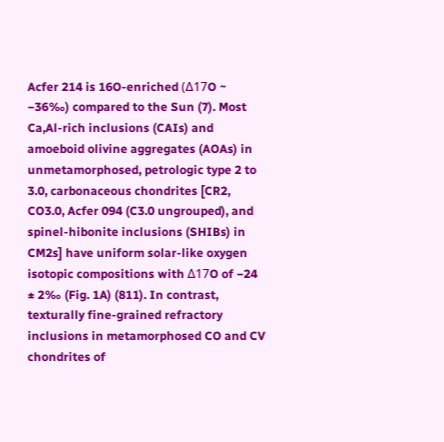Acfer 214 is 16O-enriched (Δ17O ~ −36‰) compared to the Sun (7). Most Ca,Al-rich inclusions (CAIs) and amoeboid olivine aggregates (AOAs) in unmetamorphosed, petrologic type 2 to 3.0, carbonaceous chondrites [CR2, CO3.0, Acfer 094 (C3.0 ungrouped), and spinel-hibonite inclusions (SHIBs) in CM2s] have uniform solar-like oxygen isotopic compositions with Δ17O of −24 ± 2‰ (Fig. 1A) (811). In contrast, texturally fine-grained refractory inclusions in metamorphosed CO and CV chondrites of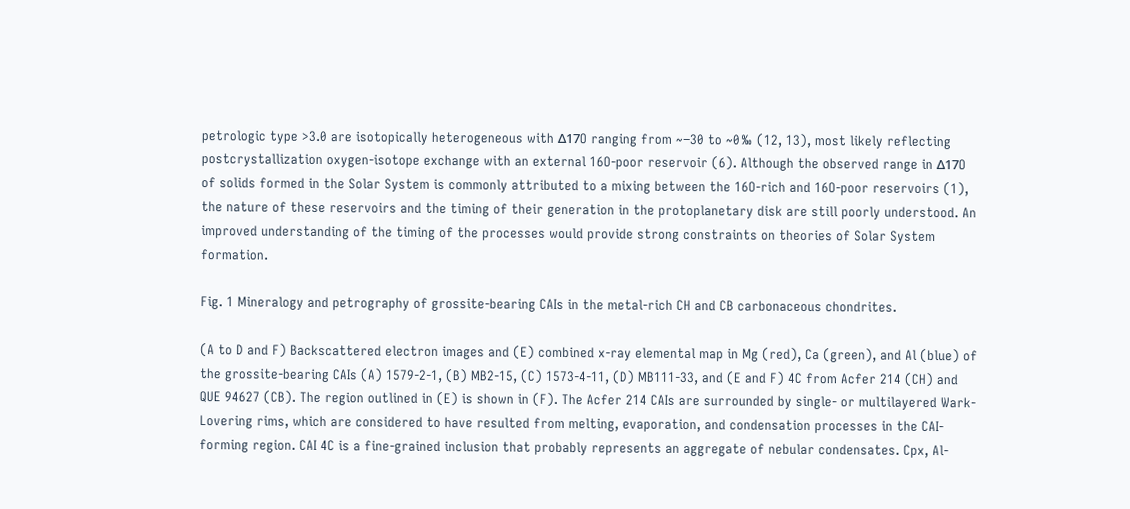petrologic type >3.0 are isotopically heterogeneous with Δ17O ranging from ~−30 to ~0‰ (12, 13), most likely reflecting postcrystallization oxygen-isotope exchange with an external 16O-poor reservoir (6). Although the observed range in Δ17O of solids formed in the Solar System is commonly attributed to a mixing between the 16O-rich and 16O-poor reservoirs (1), the nature of these reservoirs and the timing of their generation in the protoplanetary disk are still poorly understood. An improved understanding of the timing of the processes would provide strong constraints on theories of Solar System formation.

Fig. 1 Mineralogy and petrography of grossite-bearing CAIs in the metal-rich CH and CB carbonaceous chondrites.

(A to D and F) Backscattered electron images and (E) combined x-ray elemental map in Mg (red), Ca (green), and Al (blue) of the grossite-bearing CAIs (A) 1579-2-1, (B) MB2-15, (C) 1573-4-11, (D) MB111-33, and (E and F) 4C from Acfer 214 (CH) and QUE 94627 (CB). The region outlined in (E) is shown in (F). The Acfer 214 CAIs are surrounded by single- or multilayered Wark-Lovering rims, which are considered to have resulted from melting, evaporation, and condensation processes in the CAI-forming region. CAI 4C is a fine-grained inclusion that probably represents an aggregate of nebular condensates. Cpx, Al-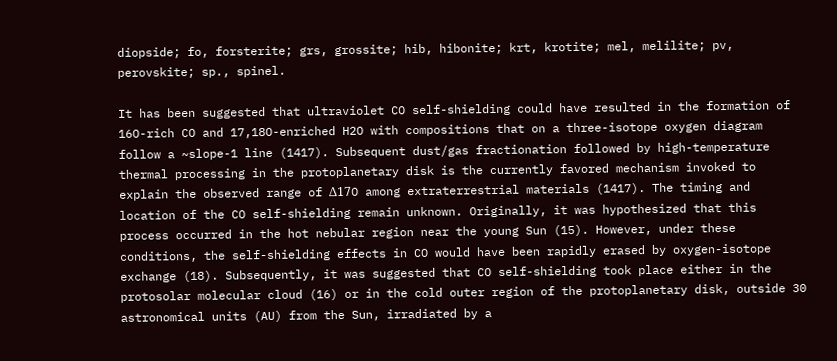diopside; fo, forsterite; grs, grossite; hib, hibonite; krt, krotite; mel, melilite; pv, perovskite; sp., spinel.

It has been suggested that ultraviolet CO self-shielding could have resulted in the formation of 16O-rich CO and 17,18O-enriched H2O with compositions that on a three-isotope oxygen diagram follow a ~slope-1 line (1417). Subsequent dust/gas fractionation followed by high-temperature thermal processing in the protoplanetary disk is the currently favored mechanism invoked to explain the observed range of Δ17O among extraterrestrial materials (1417). The timing and location of the CO self-shielding remain unknown. Originally, it was hypothesized that this process occurred in the hot nebular region near the young Sun (15). However, under these conditions, the self-shielding effects in CO would have been rapidly erased by oxygen-isotope exchange (18). Subsequently, it was suggested that CO self-shielding took place either in the protosolar molecular cloud (16) or in the cold outer region of the protoplanetary disk, outside 30 astronomical units (AU) from the Sun, irradiated by a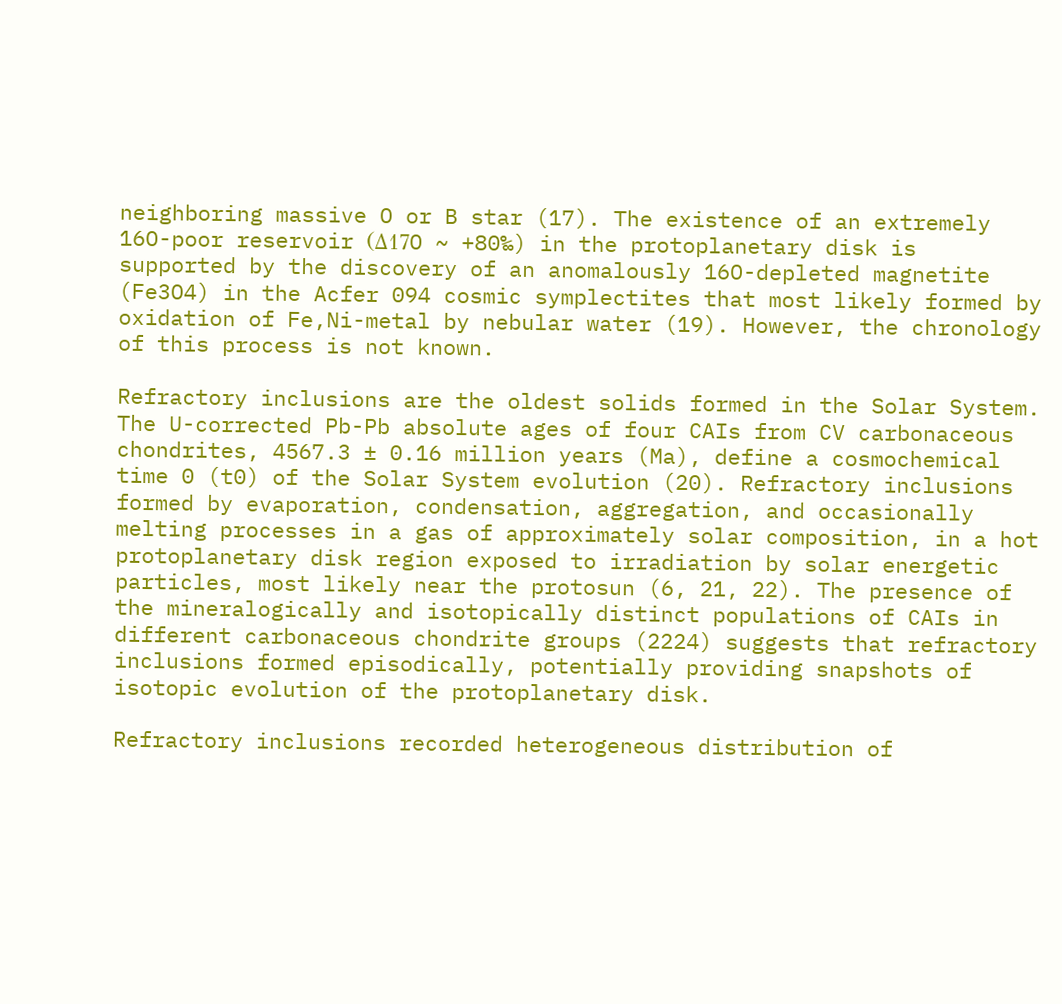neighboring massive O or B star (17). The existence of an extremely 16O-poor reservoir (Δ17O ~ +80‰) in the protoplanetary disk is supported by the discovery of an anomalously 16O-depleted magnetite (Fe3O4) in the Acfer 094 cosmic symplectites that most likely formed by oxidation of Fe,Ni-metal by nebular water (19). However, the chronology of this process is not known.

Refractory inclusions are the oldest solids formed in the Solar System. The U-corrected Pb-Pb absolute ages of four CAIs from CV carbonaceous chondrites, 4567.3 ± 0.16 million years (Ma), define a cosmochemical time 0 (t0) of the Solar System evolution (20). Refractory inclusions formed by evaporation, condensation, aggregation, and occasionally melting processes in a gas of approximately solar composition, in a hot protoplanetary disk region exposed to irradiation by solar energetic particles, most likely near the protosun (6, 21, 22). The presence of the mineralogically and isotopically distinct populations of CAIs in different carbonaceous chondrite groups (2224) suggests that refractory inclusions formed episodically, potentially providing snapshots of isotopic evolution of the protoplanetary disk.

Refractory inclusions recorded heterogeneous distribution of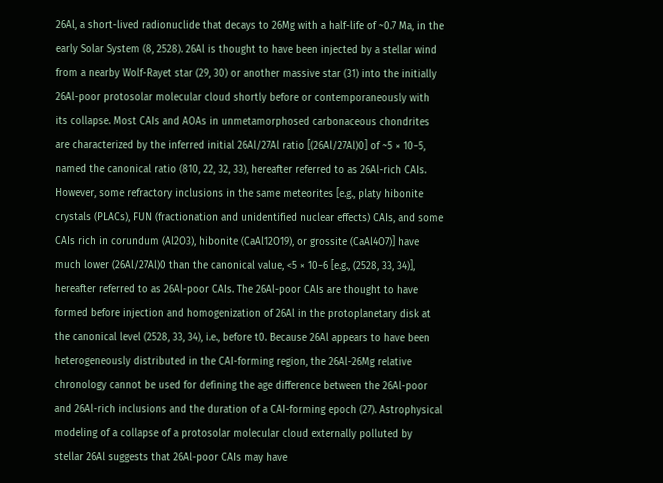26Al, a short-lived radionuclide that decays to 26Mg with a half-life of ~0.7 Ma, in the early Solar System (8, 2528). 26Al is thought to have been injected by a stellar wind from a nearby Wolf-Rayet star (29, 30) or another massive star (31) into the initially 26Al-poor protosolar molecular cloud shortly before or contemporaneously with its collapse. Most CAIs and AOAs in unmetamorphosed carbonaceous chondrites are characterized by the inferred initial 26Al/27Al ratio [(26Al/27Al)0] of ~5 × 10−5, named the canonical ratio (810, 22, 32, 33), hereafter referred to as 26Al-rich CAIs. However, some refractory inclusions in the same meteorites [e.g., platy hibonite crystals (PLACs), FUN (fractionation and unidentified nuclear effects) CAIs, and some CAIs rich in corundum (Al2O3), hibonite (CaAl12O19), or grossite (CaAl4O7)] have much lower (26Al/27Al)0 than the canonical value, <5 × 10−6 [e.g., (2528, 33, 34)], hereafter referred to as 26Al-poor CAIs. The 26Al-poor CAIs are thought to have formed before injection and homogenization of 26Al in the protoplanetary disk at the canonical level (2528, 33, 34), i.e., before t0. Because 26Al appears to have been heterogeneously distributed in the CAI-forming region, the 26Al-26Mg relative chronology cannot be used for defining the age difference between the 26Al-poor and 26Al-rich inclusions and the duration of a CAI-forming epoch (27). Astrophysical modeling of a collapse of a protosolar molecular cloud externally polluted by stellar 26Al suggests that 26Al-poor CAIs may have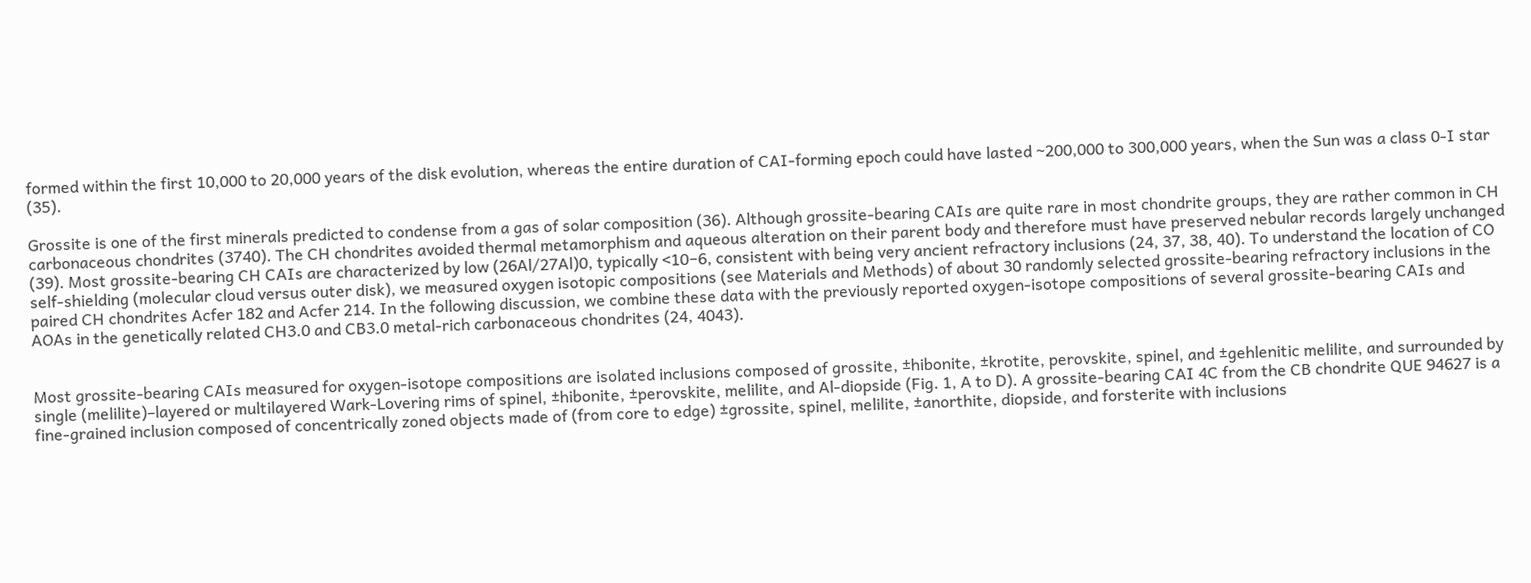formed within the first 10,000 to 20,000 years of the disk evolution, whereas the entire duration of CAI-forming epoch could have lasted ~200,000 to 300,000 years, when the Sun was a class 0-I star (35).

Grossite is one of the first minerals predicted to condense from a gas of solar composition (36). Although grossite-bearing CAIs are quite rare in most chondrite groups, they are rather common in CH carbonaceous chondrites (3740). The CH chondrites avoided thermal metamorphism and aqueous alteration on their parent body and therefore must have preserved nebular records largely unchanged (39). Most grossite-bearing CH CAIs are characterized by low (26Al/27Al)0, typically <10−6, consistent with being very ancient refractory inclusions (24, 37, 38, 40). To understand the location of CO self-shielding (molecular cloud versus outer disk), we measured oxygen isotopic compositions (see Materials and Methods) of about 30 randomly selected grossite-bearing refractory inclusions in the paired CH chondrites Acfer 182 and Acfer 214. In the following discussion, we combine these data with the previously reported oxygen-isotope compositions of several grossite-bearing CAIs and AOAs in the genetically related CH3.0 and CB3.0 metal-rich carbonaceous chondrites (24, 4043).


Most grossite-bearing CAIs measured for oxygen-isotope compositions are isolated inclusions composed of grossite, ±hibonite, ±krotite, perovskite, spinel, and ±gehlenitic melilite, and surrounded by single (melilite)–layered or multilayered Wark-Lovering rims of spinel, ±hibonite, ±perovskite, melilite, and Al-diopside (Fig. 1, A to D). A grossite-bearing CAI 4C from the CB chondrite QUE 94627 is a fine-grained inclusion composed of concentrically zoned objects made of (from core to edge) ±grossite, spinel, melilite, ±anorthite, diopside, and forsterite with inclusions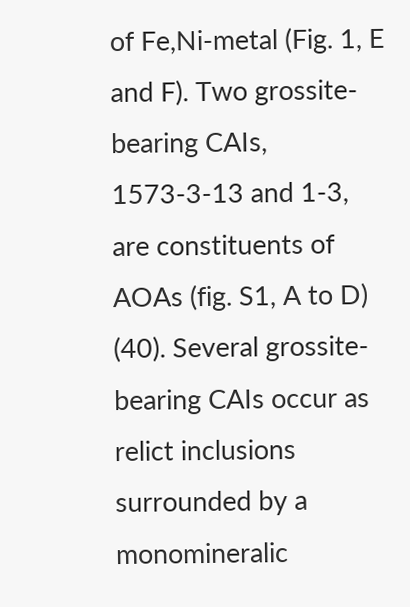of Fe,Ni-metal (Fig. 1, E and F). Two grossite-bearing CAIs, 1573-3-13 and 1-3, are constituents of AOAs (fig. S1, A to D) (40). Several grossite-bearing CAIs occur as relict inclusions surrounded by a monomineralic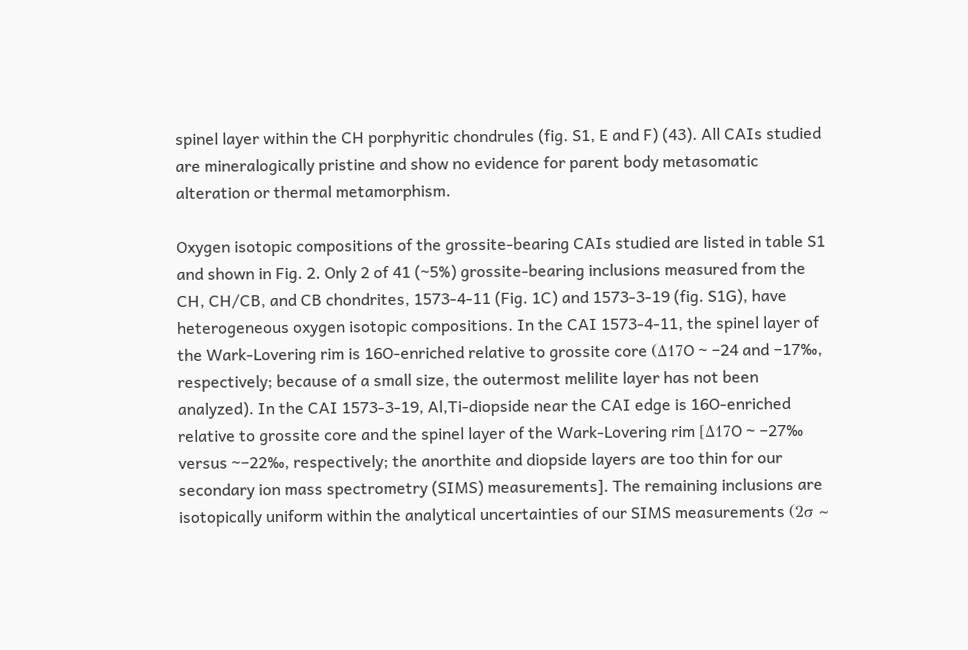spinel layer within the CH porphyritic chondrules (fig. S1, E and F) (43). All CAIs studied are mineralogically pristine and show no evidence for parent body metasomatic alteration or thermal metamorphism.

Oxygen isotopic compositions of the grossite-bearing CAIs studied are listed in table S1 and shown in Fig. 2. Only 2 of 41 (~5%) grossite-bearing inclusions measured from the CH, CH/CB, and CB chondrites, 1573-4-11 (Fig. 1C) and 1573-3-19 (fig. S1G), have heterogeneous oxygen isotopic compositions. In the CAI 1573-4-11, the spinel layer of the Wark-Lovering rim is 16O-enriched relative to grossite core (Δ17O ~ −24 and −17‰, respectively; because of a small size, the outermost melilite layer has not been analyzed). In the CAI 1573-3-19, Al,Ti-diopside near the CAI edge is 16O-enriched relative to grossite core and the spinel layer of the Wark-Lovering rim [Δ17O ~ −27‰ versus ~−22‰, respectively; the anorthite and diopside layers are too thin for our secondary ion mass spectrometry (SIMS) measurements]. The remaining inclusions are isotopically uniform within the analytical uncertainties of our SIMS measurements (2σ ~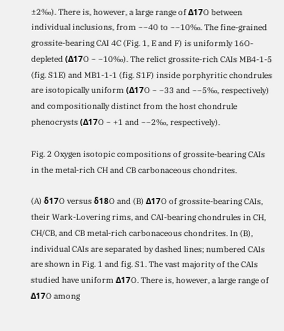±2‰). There is, however, a large range of Δ17O between individual inclusions, from ~−40 to ~−10‰. The fine-grained grossite-bearing CAI 4C (Fig. 1, E and F) is uniformly 16O-depleted (Δ17O ~ −10‰). The relict grossite-rich CAIs MB4-1-5 (fig. S1E) and MB1-1-1 (fig. S1F) inside porphyritic chondrules are isotopically uniform (Δ17O ~ −33 and ~−5‰, respectively) and compositionally distinct from the host chondrule phenocrysts (Δ17O ~ +1 and ~−2‰, respectively).

Fig. 2 Oxygen isotopic compositions of grossite-bearing CAIs in the metal-rich CH and CB carbonaceous chondrites.

(A) δ17O versus δ18O and (B) Δ17O of grossite-bearing CAIs, their Wark-Lovering rims, and CAI-bearing chondrules in CH, CH/CB, and CB metal-rich carbonaceous chondrites. In (B), individual CAIs are separated by dashed lines; numbered CAIs are shown in Fig. 1 and fig. S1. The vast majority of the CAIs studied have uniform Δ17O. There is, however, a large range of Δ17O among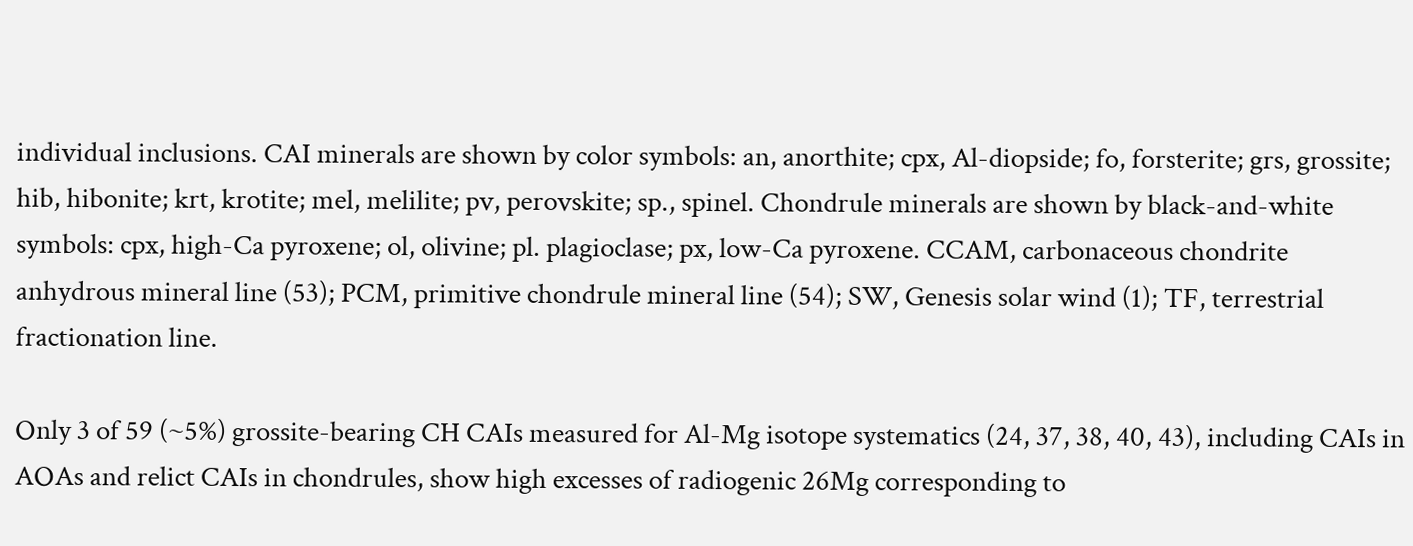individual inclusions. CAI minerals are shown by color symbols: an, anorthite; cpx, Al-diopside; fo, forsterite; grs, grossite; hib, hibonite; krt, krotite; mel, melilite; pv, perovskite; sp., spinel. Chondrule minerals are shown by black-and-white symbols: cpx, high-Ca pyroxene; ol, olivine; pl. plagioclase; px, low-Ca pyroxene. CCAM, carbonaceous chondrite anhydrous mineral line (53); PCM, primitive chondrule mineral line (54); SW, Genesis solar wind (1); TF, terrestrial fractionation line.

Only 3 of 59 (~5%) grossite-bearing CH CAIs measured for Al-Mg isotope systematics (24, 37, 38, 40, 43), including CAIs in AOAs and relict CAIs in chondrules, show high excesses of radiogenic 26Mg corresponding to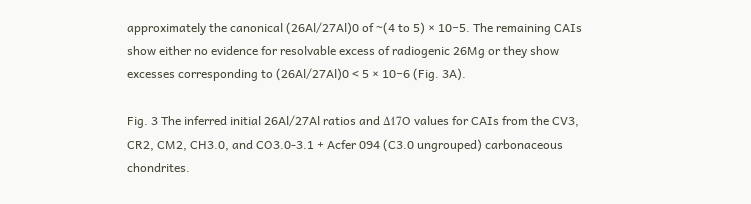approximately the canonical (26Al/27Al)0 of ~(4 to 5) × 10−5. The remaining CAIs show either no evidence for resolvable excess of radiogenic 26Mg or they show excesses corresponding to (26Al/27Al)0 < 5 × 10−6 (Fig. 3A).

Fig. 3 The inferred initial 26Al/27Al ratios and Δ17O values for CAIs from the CV3, CR2, CM2, CH3.0, and CO3.0-3.1 + Acfer 094 (C3.0 ungrouped) carbonaceous chondrites.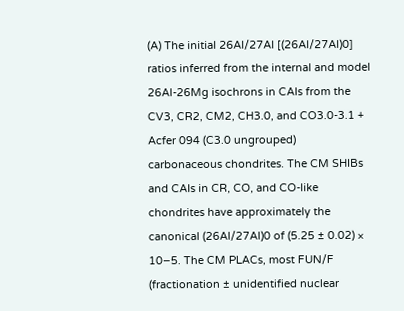(A) The initial 26Al/27Al [(26Al/27Al)0] ratios inferred from the internal and model 26Al-26Mg isochrons in CAIs from the CV3, CR2, CM2, CH3.0, and CO3.0-3.1 + Acfer 094 (C3.0 ungrouped) carbonaceous chondrites. The CM SHIBs and CAIs in CR, CO, and CO-like chondrites have approximately the canonical (26Al/27Al)0 of (5.25 ± 0.02) × 10−5. The CM PLACs, most FUN/F (fractionation ± unidentified nuclear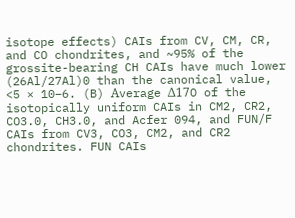isotope effects) CAIs from CV, CM, CR, and CO chondrites, and ~95% of the grossite-bearing CH CAIs have much lower (26Al/27Al)0 than the canonical value, <5 × 10−6. (B) Αverage Δ17O of the isotopically uniform CAIs in CM2, CR2, CO3.0, CH3.0, and Acfer 094, and FUN/F CAIs from CV3, CO3, CM2, and CR2 chondrites. FUN CAIs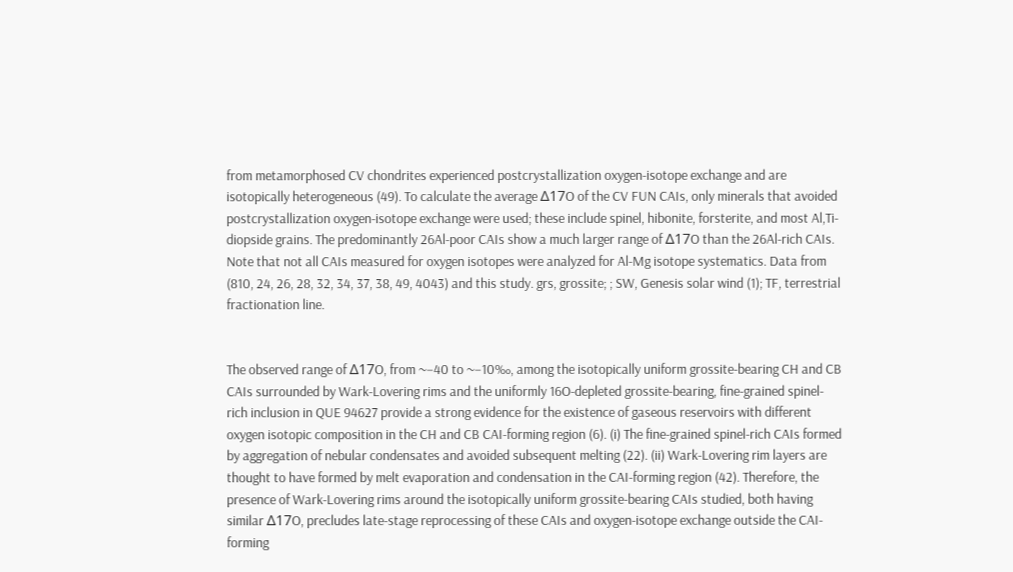from metamorphosed CV chondrites experienced postcrystallization oxygen-isotope exchange and are isotopically heterogeneous (49). To calculate the average Δ17O of the CV FUN CAIs, only minerals that avoided postcrystallization oxygen-isotope exchange were used; these include spinel, hibonite, forsterite, and most Al,Ti-diopside grains. The predominantly 26Al-poor CAIs show a much larger range of Δ17O than the 26Al-rich CAIs. Note that not all CAIs measured for oxygen isotopes were analyzed for Al-Mg isotope systematics. Data from (810, 24, 26, 28, 32, 34, 37, 38, 49, 4043) and this study. grs, grossite; ; SW, Genesis solar wind (1); TF, terrestrial fractionation line.


The observed range of Δ17O, from ~−40 to ~−10‰, among the isotopically uniform grossite-bearing CH and CB CAIs surrounded by Wark-Lovering rims and the uniformly 16O-depleted grossite-bearing, fine-grained spinel-rich inclusion in QUE 94627 provide a strong evidence for the existence of gaseous reservoirs with different oxygen isotopic composition in the CH and CB CAI-forming region (6). (i) The fine-grained spinel-rich CAIs formed by aggregation of nebular condensates and avoided subsequent melting (22). (ii) Wark-Lovering rim layers are thought to have formed by melt evaporation and condensation in the CAI-forming region (42). Therefore, the presence of Wark-Lovering rims around the isotopically uniform grossite-bearing CAIs studied, both having similar Δ17O, precludes late-stage reprocessing of these CAIs and oxygen-isotope exchange outside the CAI-forming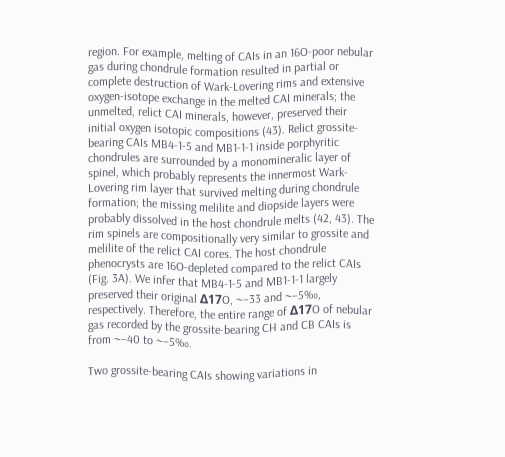region. For example, melting of CAIs in an 16O-poor nebular gas during chondrule formation resulted in partial or complete destruction of Wark-Lovering rims and extensive oxygen-isotope exchange in the melted CAI minerals; the unmelted, relict CAI minerals, however, preserved their initial oxygen isotopic compositions (43). Relict grossite-bearing CAIs MB4-1-5 and MB1-1-1 inside porphyritic chondrules are surrounded by a monomineralic layer of spinel, which probably represents the innermost Wark-Lovering rim layer that survived melting during chondrule formation; the missing melilite and diopside layers were probably dissolved in the host chondrule melts (42, 43). The rim spinels are compositionally very similar to grossite and melilite of the relict CAI cores. The host chondrule phenocrysts are 16O-depleted compared to the relict CAIs (Fig. 3A). We infer that MB4-1-5 and MB1-1-1 largely preserved their original Δ17O, ~−33 and ~−5‰, respectively. Therefore, the entire range of Δ17O of nebular gas recorded by the grossite-bearing CH and CB CAIs is from ~−40 to ~−5‰.

Two grossite-bearing CAIs showing variations in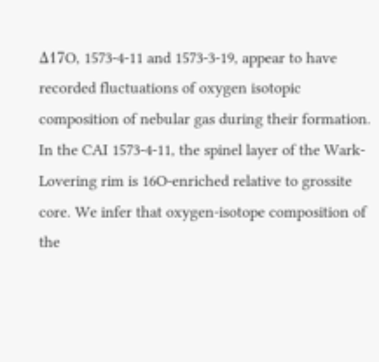Δ17O, 1573-4-11 and 1573-3-19, appear to have recorded fluctuations of oxygen isotopic composition of nebular gas during their formation. In the CAI 1573-4-11, the spinel layer of the Wark-Lovering rim is 16O-enriched relative to grossite core. We infer that oxygen-isotope composition of the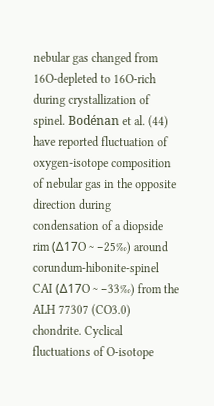nebular gas changed from 16O-depleted to 16O-rich during crystallization of spinel. Bodénan et al. (44) have reported fluctuation of oxygen-isotope composition of nebular gas in the opposite direction during condensation of a diopside rim (Δ17O ~ −25‰) around corundum-hibonite-spinel CAI (Δ17O ~ −33‰) from the ALH 77307 (CO3.0) chondrite. Cyclical fluctuations of O-isotope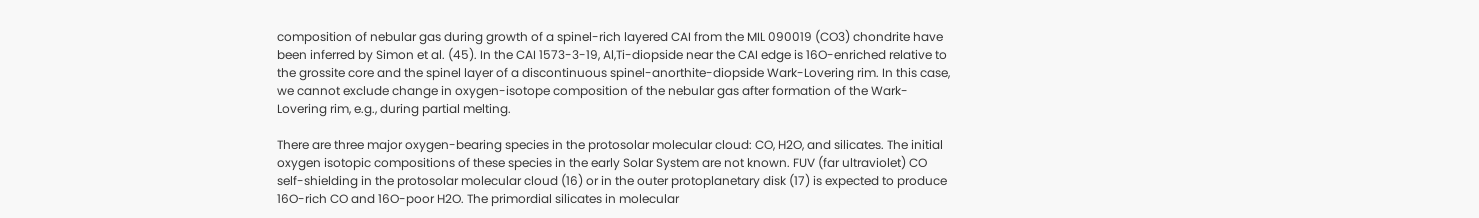composition of nebular gas during growth of a spinel-rich layered CAI from the MIL 090019 (CO3) chondrite have been inferred by Simon et al. (45). In the CAI 1573-3-19, Al,Ti-diopside near the CAI edge is 16O-enriched relative to the grossite core and the spinel layer of a discontinuous spinel-anorthite-diopside Wark-Lovering rim. In this case, we cannot exclude change in oxygen-isotope composition of the nebular gas after formation of the Wark-Lovering rim, e.g., during partial melting.

There are three major oxygen-bearing species in the protosolar molecular cloud: CO, H2O, and silicates. The initial oxygen isotopic compositions of these species in the early Solar System are not known. FUV (far ultraviolet) CO self-shielding in the protosolar molecular cloud (16) or in the outer protoplanetary disk (17) is expected to produce 16O-rich CO and 16O-poor H2O. The primordial silicates in molecular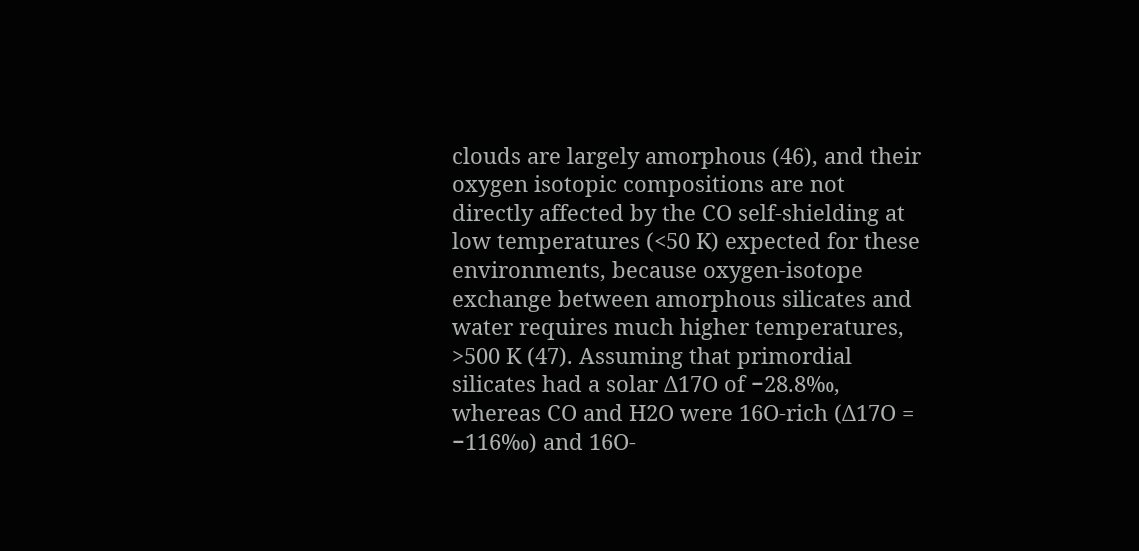clouds are largely amorphous (46), and their oxygen isotopic compositions are not directly affected by the CO self-shielding at low temperatures (<50 K) expected for these environments, because oxygen-isotope exchange between amorphous silicates and water requires much higher temperatures, >500 K (47). Assuming that primordial silicates had a solar Δ17O of −28.8‰, whereas CO and H2O were 16O-rich (Δ17O = −116‰) and 16O-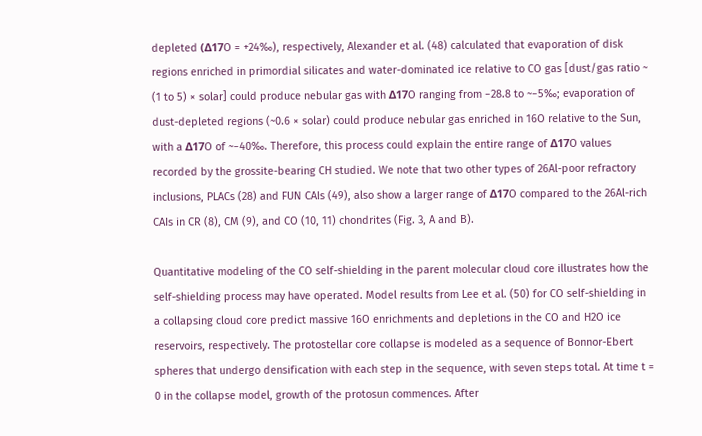depleted (Δ17O = +24‰), respectively, Alexander et al. (48) calculated that evaporation of disk regions enriched in primordial silicates and water-dominated ice relative to CO gas [dust/gas ratio ~ (1 to 5) × solar] could produce nebular gas with Δ17O ranging from −28.8 to ~−5‰; evaporation of dust-depleted regions (~0.6 × solar) could produce nebular gas enriched in 16O relative to the Sun, with a Δ17O of ~−40‰. Therefore, this process could explain the entire range of Δ17O values recorded by the grossite-bearing CH studied. We note that two other types of 26Al-poor refractory inclusions, PLACs (28) and FUN CAIs (49), also show a larger range of Δ17O compared to the 26Al-rich CAIs in CR (8), CM (9), and CO (10, 11) chondrites (Fig. 3, A and B).

Quantitative modeling of the CO self-shielding in the parent molecular cloud core illustrates how the self-shielding process may have operated. Model results from Lee et al. (50) for CO self-shielding in a collapsing cloud core predict massive 16O enrichments and depletions in the CO and H2O ice reservoirs, respectively. The protostellar core collapse is modeled as a sequence of Bonnor-Ebert spheres that undergo densification with each step in the sequence, with seven steps total. At time t = 0 in the collapse model, growth of the protosun commences. After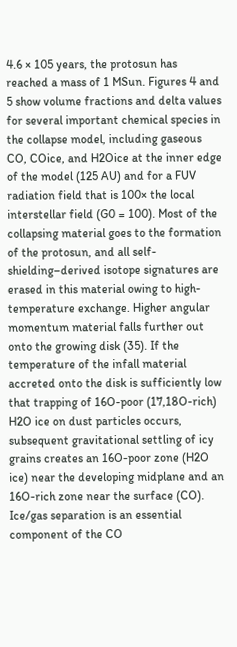4.6 × 105 years, the protosun has reached a mass of 1 MSun. Figures 4 and 5 show volume fractions and delta values for several important chemical species in the collapse model, including gaseous CO, COice, and H2Oice at the inner edge of the model (125 AU) and for a FUV radiation field that is 100× the local interstellar field (G0 = 100). Most of the collapsing material goes to the formation of the protosun, and all self-shielding–derived isotope signatures are erased in this material owing to high-temperature exchange. Higher angular momentum material falls further out onto the growing disk (35). If the temperature of the infall material accreted onto the disk is sufficiently low that trapping of 16O-poor (17,18O-rich) H2O ice on dust particles occurs, subsequent gravitational settling of icy grains creates an 16O-poor zone (H2O ice) near the developing midplane and an 16O-rich zone near the surface (CO). Ice/gas separation is an essential component of the CO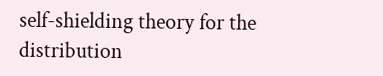self-shielding theory for the distribution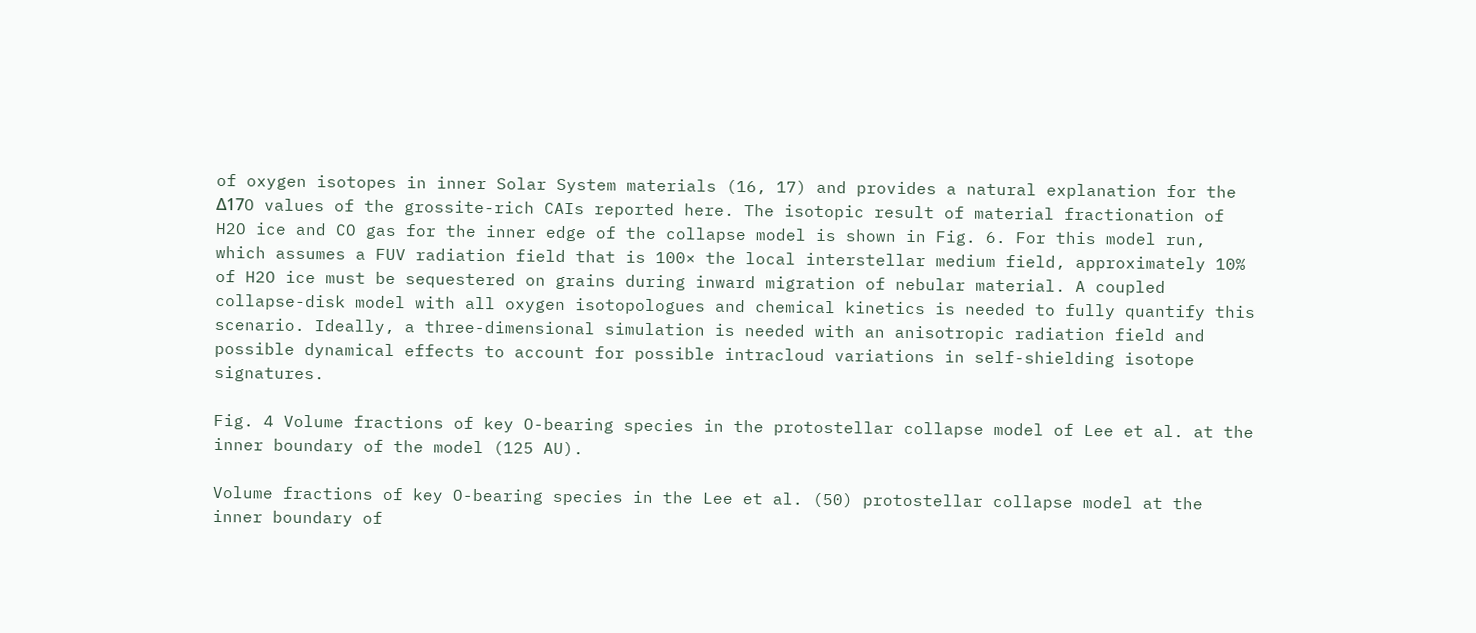of oxygen isotopes in inner Solar System materials (16, 17) and provides a natural explanation for the Δ17O values of the grossite-rich CAIs reported here. The isotopic result of material fractionation of H2O ice and CO gas for the inner edge of the collapse model is shown in Fig. 6. For this model run, which assumes a FUV radiation field that is 100× the local interstellar medium field, approximately 10% of H2O ice must be sequestered on grains during inward migration of nebular material. A coupled collapse-disk model with all oxygen isotopologues and chemical kinetics is needed to fully quantify this scenario. Ideally, a three-dimensional simulation is needed with an anisotropic radiation field and possible dynamical effects to account for possible intracloud variations in self-shielding isotope signatures.

Fig. 4 Volume fractions of key O-bearing species in the protostellar collapse model of Lee et al. at the inner boundary of the model (125 AU).

Volume fractions of key O-bearing species in the Lee et al. (50) protostellar collapse model at the inner boundary of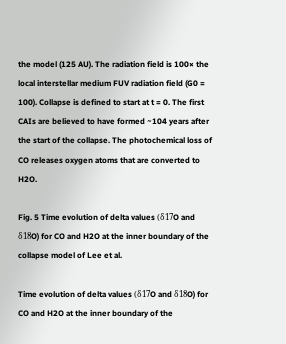the model (125 AU). The radiation field is 100× the local interstellar medium FUV radiation field (G0 = 100). Collapse is defined to start at t = 0. The first CAIs are believed to have formed ~104 years after the start of the collapse. The photochemical loss of CO releases oxygen atoms that are converted to H2O.

Fig. 5 Time evolution of delta values (δ17O and δ18O) for CO and H2O at the inner boundary of the collapse model of Lee et al.

Time evolution of delta values (δ17O and δ18O) for CO and H2O at the inner boundary of the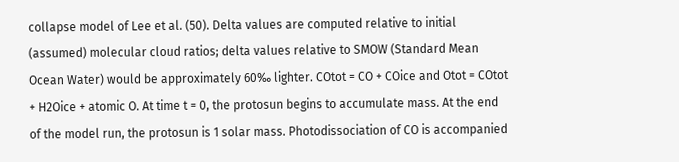collapse model of Lee et al. (50). Delta values are computed relative to initial (assumed) molecular cloud ratios; delta values relative to SMOW (Standard Mean Ocean Water) would be approximately 60‰ lighter. COtot = CO + COice and Otot = COtot + H2Oice + atomic O. At time t = 0, the protosun begins to accumulate mass. At the end of the model run, the protosun is 1 solar mass. Photodissociation of CO is accompanied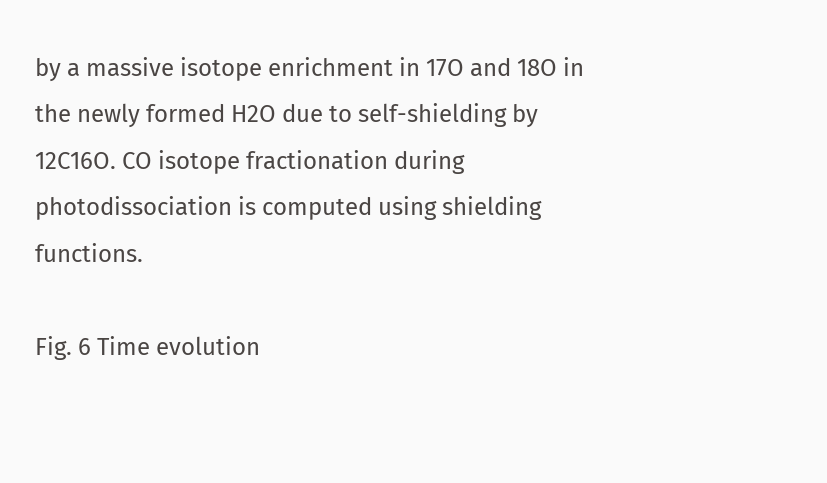by a massive isotope enrichment in 17O and 18O in the newly formed H2O due to self-shielding by 12C16O. CO isotope fractionation during photodissociation is computed using shielding functions.

Fig. 6 Time evolution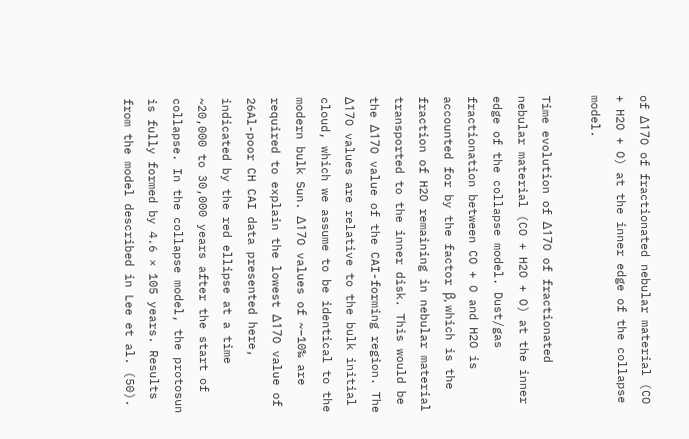of Δ17O of fractionated nebular material (CO + H2O + O) at the inner edge of the collapse model.

Time evolution of Δ17O of fractionated nebular material (CO + H2O + O) at the inner edge of the collapse model. Dust/gas fractionation between CO + O and H2O is accounted for by the factor β, which is the fraction of H2O remaining in nebular material transported to the inner disk. This would be the Δ17O value of the CAI-forming region. The Δ17O values are relative to the bulk initial cloud, which we assume to be identical to the modern bulk Sun. Δ17O values of ~−10‰ are required to explain the lowest Δ17O value of 26Al-poor CH CAI data presented here, indicated by the red ellipse at a time ~20,000 to 30,000 years after the start of collapse. In the collapse model, the protosun is fully formed by 4.6 × 105 years. Results from the model described in Lee et al. (50).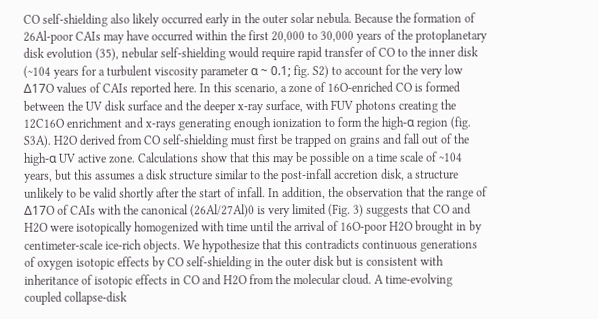CO self-shielding also likely occurred early in the outer solar nebula. Because the formation of 26Al-poor CAIs may have occurred within the first 20,000 to 30,000 years of the protoplanetary disk evolution (35), nebular self-shielding would require rapid transfer of CO to the inner disk (~104 years for a turbulent viscosity parameter α ~ 0.1; fig. S2) to account for the very low Δ17O values of CAIs reported here. In this scenario, a zone of 16O-enriched CO is formed between the UV disk surface and the deeper x-ray surface, with FUV photons creating the 12C16O enrichment and x-rays generating enough ionization to form the high-α region (fig. S3A). H2O derived from CO self-shielding must first be trapped on grains and fall out of the high-α UV active zone. Calculations show that this may be possible on a time scale of ~104 years, but this assumes a disk structure similar to the post-infall accretion disk, a structure unlikely to be valid shortly after the start of infall. In addition, the observation that the range of Δ17O of CAIs with the canonical (26Al/27Al)0 is very limited (Fig. 3) suggests that CO and H2O were isotopically homogenized with time until the arrival of 16O-poor H2O brought in by centimeter-scale ice-rich objects. We hypothesize that this contradicts continuous generations of oxygen isotopic effects by CO self-shielding in the outer disk but is consistent with inheritance of isotopic effects in CO and H2O from the molecular cloud. A time-evolving coupled collapse-disk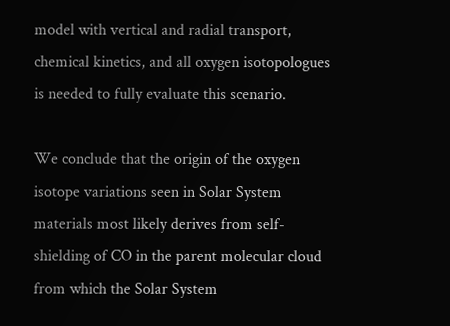model with vertical and radial transport, chemical kinetics, and all oxygen isotopologues is needed to fully evaluate this scenario.

We conclude that the origin of the oxygen isotope variations seen in Solar System materials most likely derives from self-shielding of CO in the parent molecular cloud from which the Solar System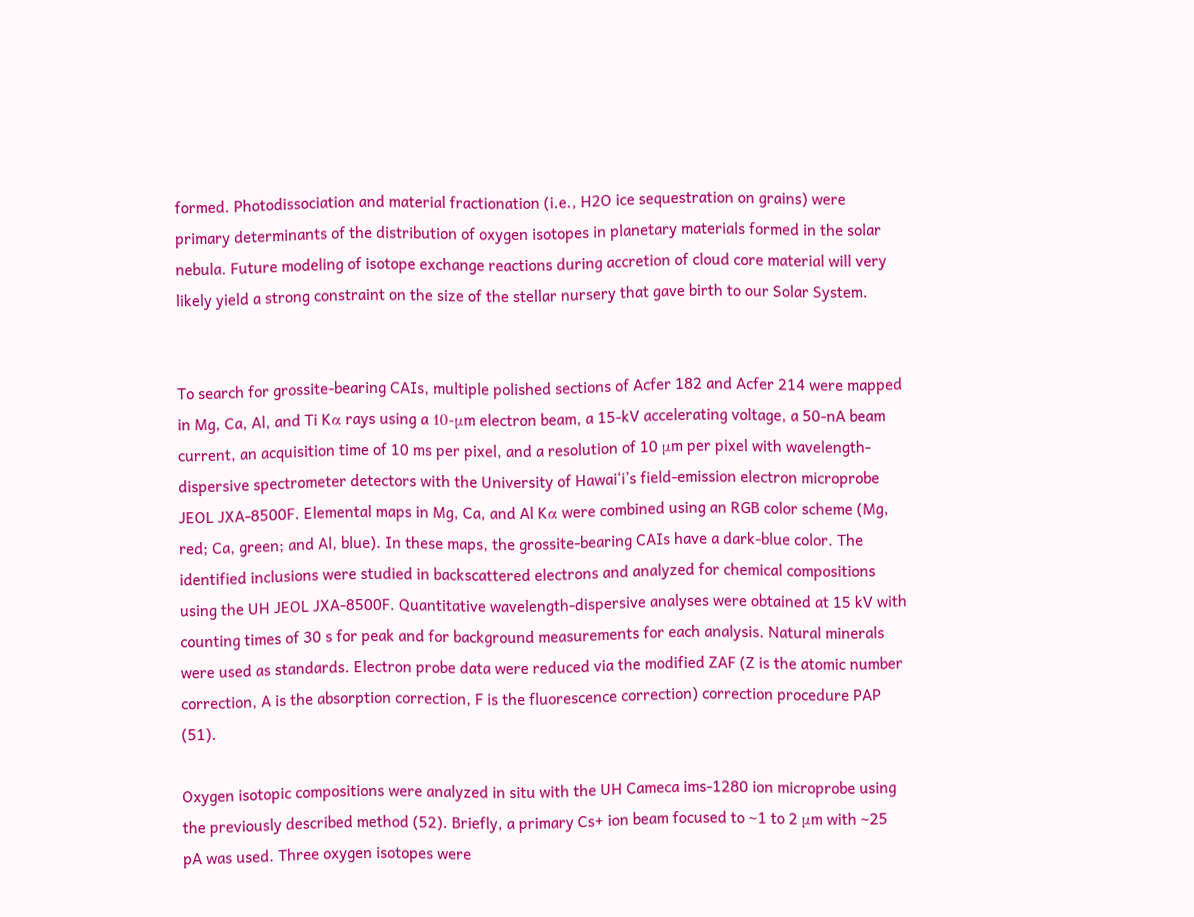formed. Photodissociation and material fractionation (i.e., H2O ice sequestration on grains) were primary determinants of the distribution of oxygen isotopes in planetary materials formed in the solar nebula. Future modeling of isotope exchange reactions during accretion of cloud core material will very likely yield a strong constraint on the size of the stellar nursery that gave birth to our Solar System.


To search for grossite-bearing CAIs, multiple polished sections of Acfer 182 and Acfer 214 were mapped in Mg, Ca, Al, and Ti Kα rays using a 10-μm electron beam, a 15-kV accelerating voltage, a 50-nA beam current, an acquisition time of 10 ms per pixel, and a resolution of 10 μm per pixel with wavelength-dispersive spectrometer detectors with the University of Hawai‘i’s field-emission electron microprobe JEOL JXA-8500F. Elemental maps in Mg, Ca, and Al Kα were combined using an RGB color scheme (Mg, red; Ca, green; and Al, blue). In these maps, the grossite-bearing CAIs have a dark-blue color. The identified inclusions were studied in backscattered electrons and analyzed for chemical compositions using the UH JEOL JXA-8500F. Quantitative wavelength-dispersive analyses were obtained at 15 kV with counting times of 30 s for peak and for background measurements for each analysis. Natural minerals were used as standards. Electron probe data were reduced via the modified ZAF (Z is the atomic number correction, A is the absorption correction, F is the fluorescence correction) correction procedure PAP (51).

Oxygen isotopic compositions were analyzed in situ with the UH Cameca ims-1280 ion microprobe using the previously described method (52). Briefly, a primary Cs+ ion beam focused to ~1 to 2 μm with ~25 pA was used. Three oxygen isotopes were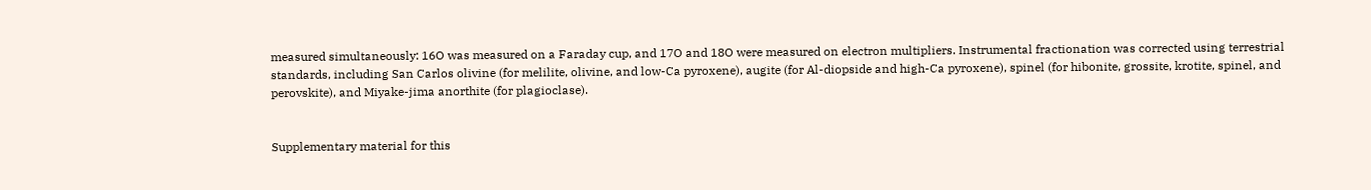measured simultaneously: 16O was measured on a Faraday cup, and 17O and 18O were measured on electron multipliers. Instrumental fractionation was corrected using terrestrial standards, including San Carlos olivine (for melilite, olivine, and low-Ca pyroxene), augite (for Al-diopside and high-Ca pyroxene), spinel (for hibonite, grossite, krotite, spinel, and perovskite), and Miyake-jima anorthite (for plagioclase).


Supplementary material for this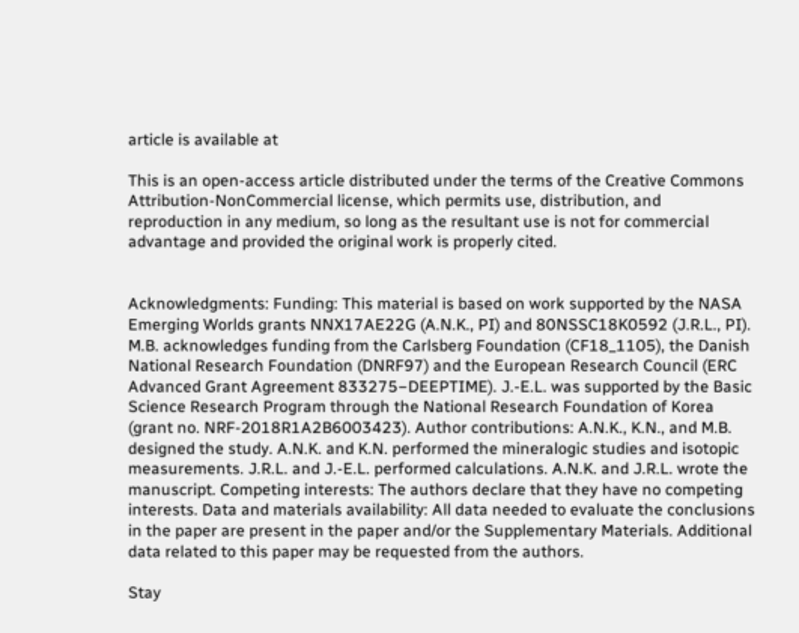article is available at

This is an open-access article distributed under the terms of the Creative Commons Attribution-NonCommercial license, which permits use, distribution, and reproduction in any medium, so long as the resultant use is not for commercial advantage and provided the original work is properly cited.


Acknowledgments: Funding: This material is based on work supported by the NASA Emerging Worlds grants NNX17AE22G (A.N.K., PI) and 80NSSC18K0592 (J.R.L., PI). M.B. acknowledges funding from the Carlsberg Foundation (CF18_1105), the Danish National Research Foundation (DNRF97) and the European Research Council (ERC Advanced Grant Agreement 833275−DEEPTIME). J.-E.L. was supported by the Basic Science Research Program through the National Research Foundation of Korea (grant no. NRF-2018R1A2B6003423). Author contributions: A.N.K., K.N., and M.B. designed the study. A.N.K. and K.N. performed the mineralogic studies and isotopic measurements. J.R.L. and J.-E.L. performed calculations. A.N.K. and J.R.L. wrote the manuscript. Competing interests: The authors declare that they have no competing interests. Data and materials availability: All data needed to evaluate the conclusions in the paper are present in the paper and/or the Supplementary Materials. Additional data related to this paper may be requested from the authors.

Stay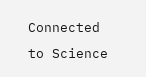Connected to Science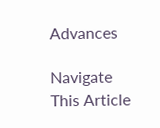Advances

Navigate This Article